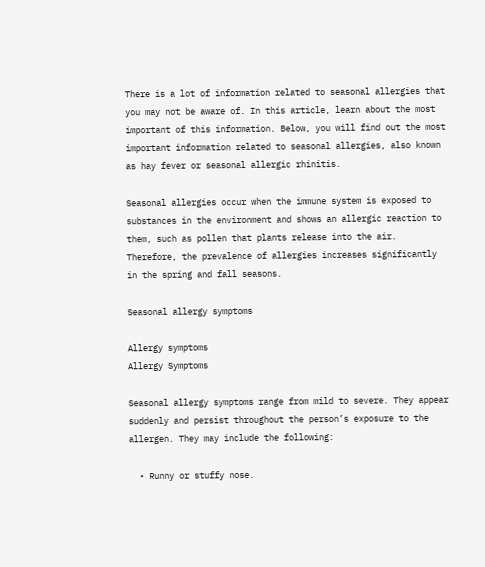There is a lot of information related to seasonal allergies that you may not be aware of. In this article, learn about the most important of this information. Below, you will find out the most important information related to seasonal allergies, also known as hay fever or seasonal allergic rhinitis.

Seasonal allergies occur when the immune system is exposed to substances in the environment and shows an allergic reaction to them, such as pollen that plants release into the air. Therefore, the prevalence of allergies increases significantly in the spring and fall seasons.

Seasonal allergy symptoms

Allergy symptoms
Allergy Symptoms

Seasonal allergy symptoms range from mild to severe. They appear suddenly and persist throughout the person’s exposure to the allergen. They may include the following:

  • Runny or stuffy nose.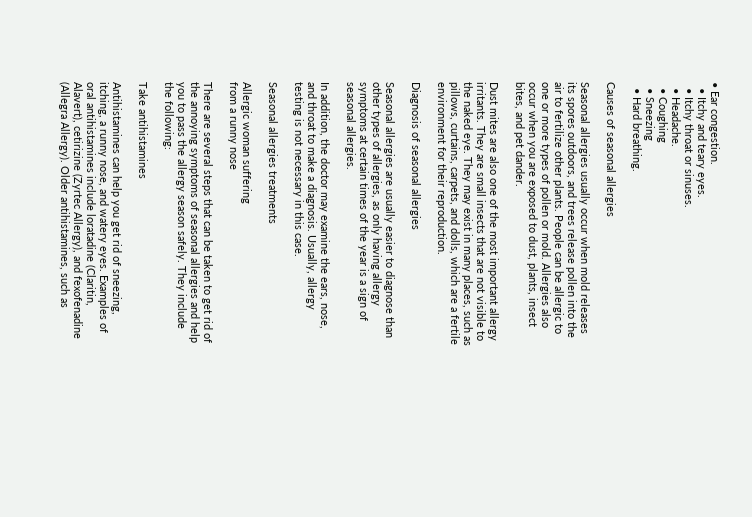• Ear congestion.
  • Itchy and teary eyes.
  • Itchy throat or sinuses.
  • Headache.
  • Coughing
  • Sneezing
  • Hard breathing.

Causes of seasonal allergies

Seasonal allergies usually occur when mold releases its spores outdoors, and trees release pollen into the air to fertilize other plants. People can be allergic to one or more types of pollen or mold. Allergies also occur when you are exposed to dust, plants, insect bites, and pet dander.

Dust mites are also one of the most important allergy irritants. They are small insects that are not visible to the naked eye. They may exist in many places, such as pillows, curtains, carpets, and dolls, which are a fertile environment for their reproduction.

Diagnosis of seasonal allergies

Seasonal allergies are usually easier to diagnose than other types of allergies, as only having allergy symptoms at certain times of the year is a sign of seasonal allergies.

In addition, the doctor may examine the ears, nose, and throat to make a diagnosis. Usually, allergy testing is not necessary in this case.

Seasonal allergies treatments

Allergic woman suffering
from a runny nose

There are several steps that can be taken to get rid of the annoying symptoms of seasonal allergies and help you to pass the allergy season safely. They include the following:

Take antihistamines

Antihistamines can help you get rid of sneezing, itching, a runny nose, and watery eyes. Examples of oral antihistamines include loratadine (Claritin, Alavert), cetirizine (Zyrtec Allergy), and fexofenadine (Allegra Allergy). Older antihistamines, such as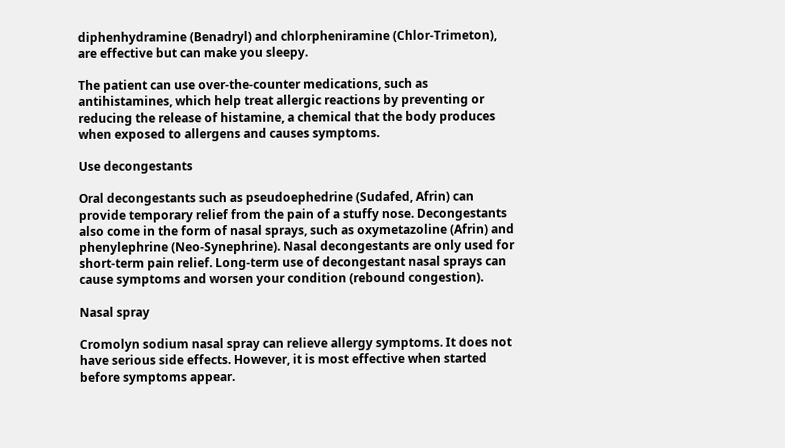diphenhydramine (Benadryl) and chlorpheniramine (Chlor-Trimeton), are effective but can make you sleepy.

The patient can use over-the-counter medications, such as antihistamines, which help treat allergic reactions by preventing or reducing the release of histamine, a chemical that the body produces when exposed to allergens and causes symptoms.

Use decongestants

Oral decongestants such as pseudoephedrine (Sudafed, Afrin) can provide temporary relief from the pain of a stuffy nose. Decongestants also come in the form of nasal sprays, such as oxymetazoline (Afrin) and phenylephrine (Neo-Synephrine). Nasal decongestants are only used for short-term pain relief. Long-term use of decongestant nasal sprays can cause symptoms and worsen your condition (rebound congestion).

Nasal spray

Cromolyn sodium nasal spray can relieve allergy symptoms. It does not have serious side effects. However, it is most effective when started before symptoms appear.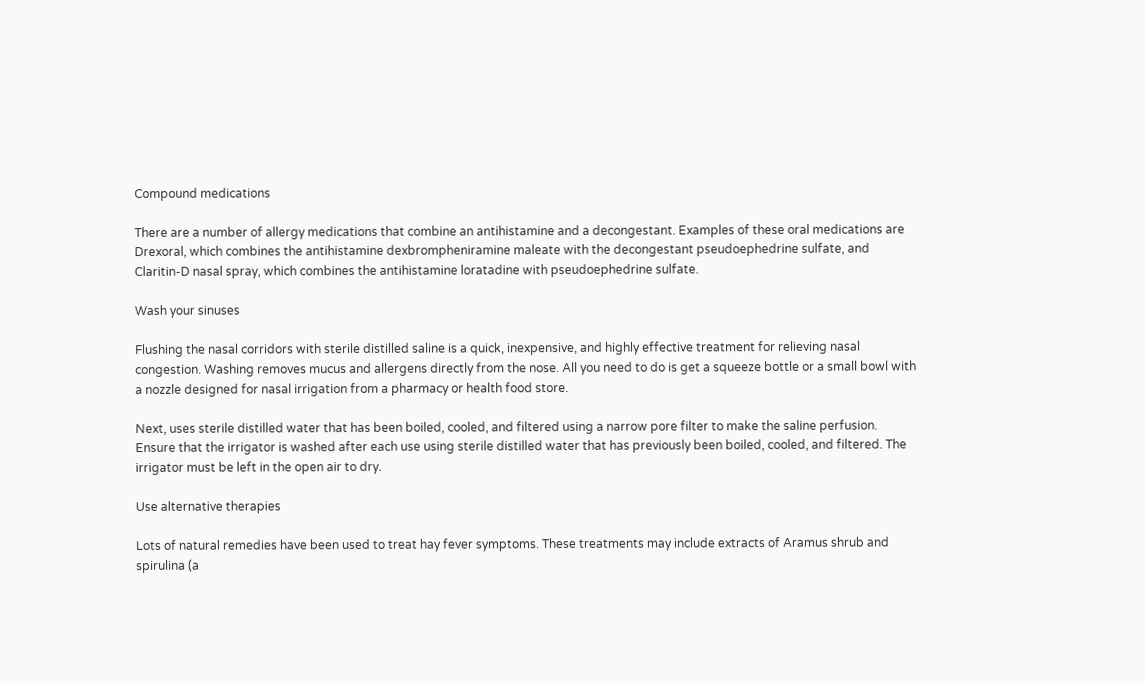Compound medications

There are a number of allergy medications that combine an antihistamine and a decongestant. Examples of these oral medications are Drexoral, which combines the antihistamine dexbrompheniramine maleate with the decongestant pseudoephedrine sulfate, and Claritin-D nasal spray, which combines the antihistamine loratadine with pseudoephedrine sulfate.

Wash your sinuses

Flushing the nasal corridors with sterile distilled saline is a quick, inexpensive, and highly effective treatment for relieving nasal congestion. Washing removes mucus and allergens directly from the nose. All you need to do is get a squeeze bottle or a small bowl with a nozzle designed for nasal irrigation from a pharmacy or health food store.

Next, uses sterile distilled water that has been boiled, cooled, and filtered using a narrow pore filter to make the saline perfusion. Ensure that the irrigator is washed after each use using sterile distilled water that has previously been boiled, cooled, and filtered. The irrigator must be left in the open air to dry.

Use alternative therapies

Lots of natural remedies have been used to treat hay fever symptoms. These treatments may include extracts of Aramus shrub and spirulina (a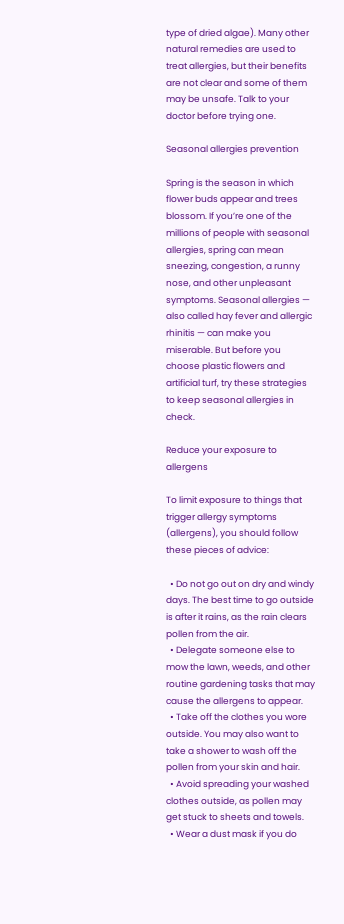type of dried algae). Many other natural remedies are used to treat allergies, but their benefits are not clear and some of them may be unsafe. Talk to your doctor before trying one.

Seasonal allergies prevention

Spring is the season in which flower buds appear and trees blossom. If you’re one of the millions of people with seasonal allergies, spring can mean sneezing, congestion, a runny nose, and other unpleasant symptoms. Seasonal allergies — also called hay fever and allergic rhinitis — can make you miserable. But before you choose plastic flowers and artificial turf, try these strategies to keep seasonal allergies in check.

Reduce your exposure to allergens

To limit exposure to things that trigger allergy symptoms (allergens), you should follow these pieces of advice:

  • Do not go out on dry and windy days. The best time to go outside is after it rains, as the rain clears pollen from the air.
  • Delegate someone else to mow the lawn, weeds, and other routine gardening tasks that may cause the allergens to appear.
  • Take off the clothes you wore outside. You may also want to take a shower to wash off the pollen from your skin and hair.
  • Avoid spreading your washed clothes outside, as pollen may get stuck to sheets and towels.
  • Wear a dust mask if you do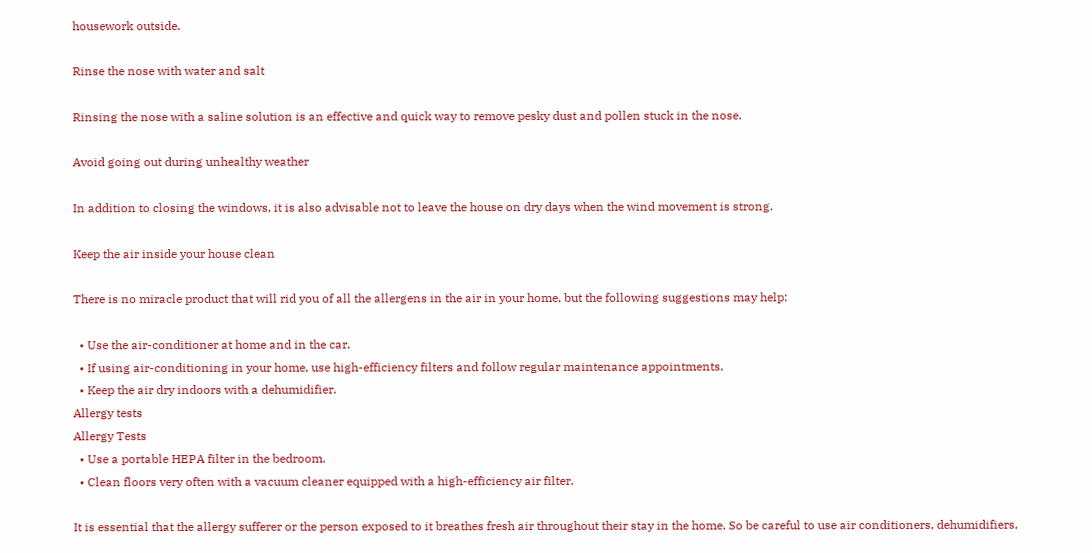housework outside.

Rinse the nose with water and salt

Rinsing the nose with a saline solution is an effective and quick way to remove pesky dust and pollen stuck in the nose.

Avoid going out during unhealthy weather

In addition to closing the windows, it is also advisable not to leave the house on dry days when the wind movement is strong.

Keep the air inside your house clean

There is no miracle product that will rid you of all the allergens in the air in your home, but the following suggestions may help:

  • Use the air-conditioner at home and in the car.
  • If using air-conditioning in your home, use high-efficiency filters and follow regular maintenance appointments.
  • Keep the air dry indoors with a dehumidifier.
Allergy tests
Allergy Tests
  • Use a portable HEPA filter in the bedroom.
  • Clean floors very often with a vacuum cleaner equipped with a high-efficiency air filter.

It is essential that the allergy sufferer or the person exposed to it breathes fresh air throughout their stay in the home. So be careful to use air conditioners, dehumidifiers,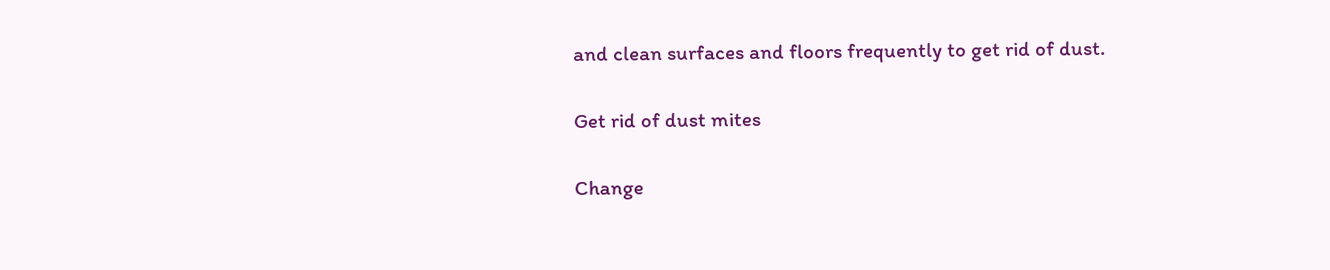and clean surfaces and floors frequently to get rid of dust.

Get rid of dust mites

Change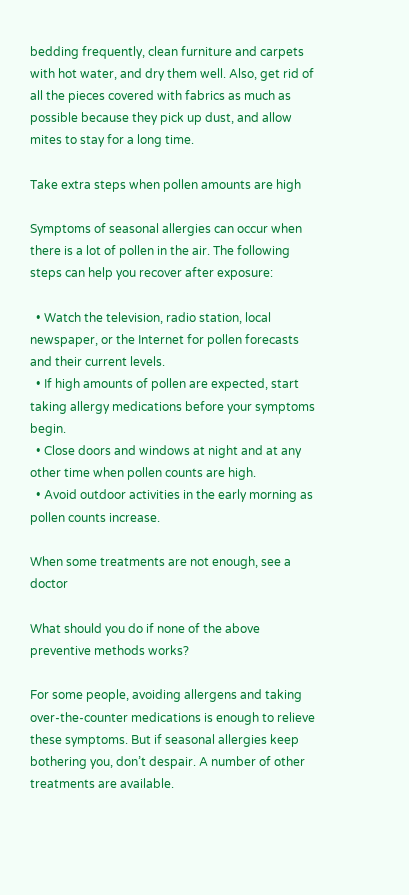bedding frequently, clean furniture and carpets with hot water, and dry them well. Also, get rid of all the pieces covered with fabrics as much as possible because they pick up dust, and allow mites to stay for a long time.

Take extra steps when pollen amounts are high

Symptoms of seasonal allergies can occur when there is a lot of pollen in the air. The following steps can help you recover after exposure:

  • Watch the television, radio station, local newspaper, or the Internet for pollen forecasts and their current levels.
  • If high amounts of pollen are expected, start taking allergy medications before your symptoms begin.
  • Close doors and windows at night and at any other time when pollen counts are high.
  • Avoid outdoor activities in the early morning as pollen counts increase.

When some treatments are not enough, see a doctor

What should you do if none of the above preventive methods works?

For some people, avoiding allergens and taking over-the-counter medications is enough to relieve these symptoms. But if seasonal allergies keep bothering you, don’t despair. A number of other treatments are available.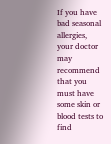If you have bad seasonal allergies, your doctor may recommend that you must have some skin or blood tests to find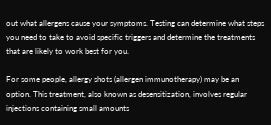out what allergens cause your symptoms. Testing can determine what steps you need to take to avoid specific triggers and determine the treatments that are likely to work best for you.

For some people, allergy shots (allergen immunotherapy) may be an option. This treatment, also known as desensitization, involves regular injections containing small amounts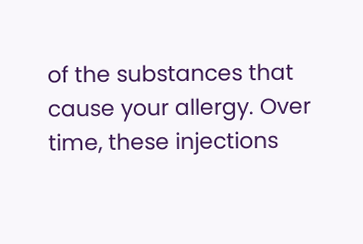of the substances that cause your allergy. Over time, these injections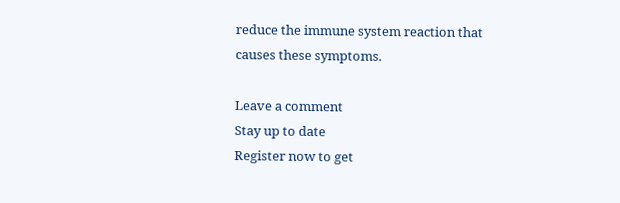reduce the immune system reaction that causes these symptoms.

Leave a comment
Stay up to date
Register now to get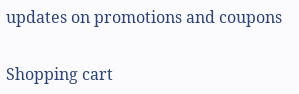updates on promotions and coupons

Shopping cart